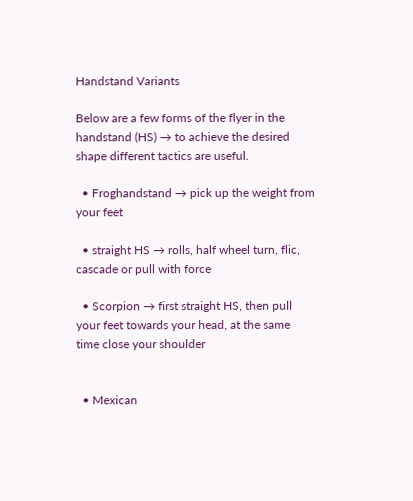Handstand Variants

Below are a few forms of the flyer in the handstand (HS) → to achieve the desired shape different tactics are useful.

  • Froghandstand → pick up the weight from your feet

  • straight HS → rolls, half wheel turn, flic, cascade or pull with force

  • Scorpion → first straight HS, then pull your feet towards your head, at the same time close your shoulder


  • Mexican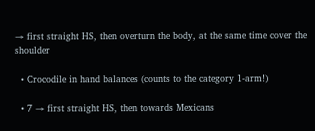→ first straight HS, then overturn the body, at the same time cover the shoulder

  • Crocodile in hand balances (counts to the category 1-arm!)

  • 7 → first straight HS, then towards Mexicans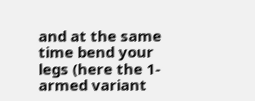and at the same time bend your legs (here the 1-armed variant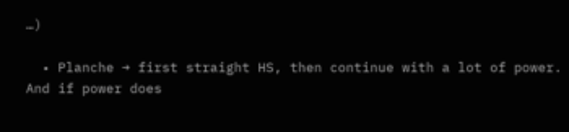…)

  • Planche → first straight HS, then continue with a lot of power. And if power does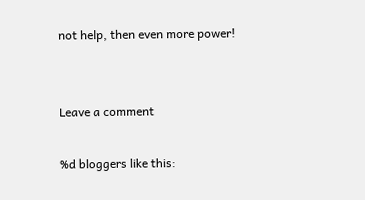not help, then even more power!


Leave a comment

%d bloggers like this: